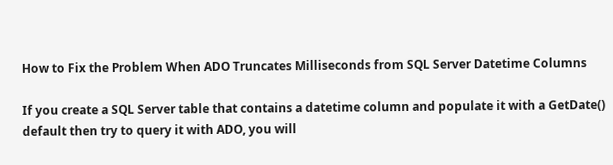How to Fix the Problem When ADO Truncates Milliseconds from SQL Server Datetime Columns

If you create a SQL Server table that contains a datetime column and populate it with a GetDate() default then try to query it with ADO, you will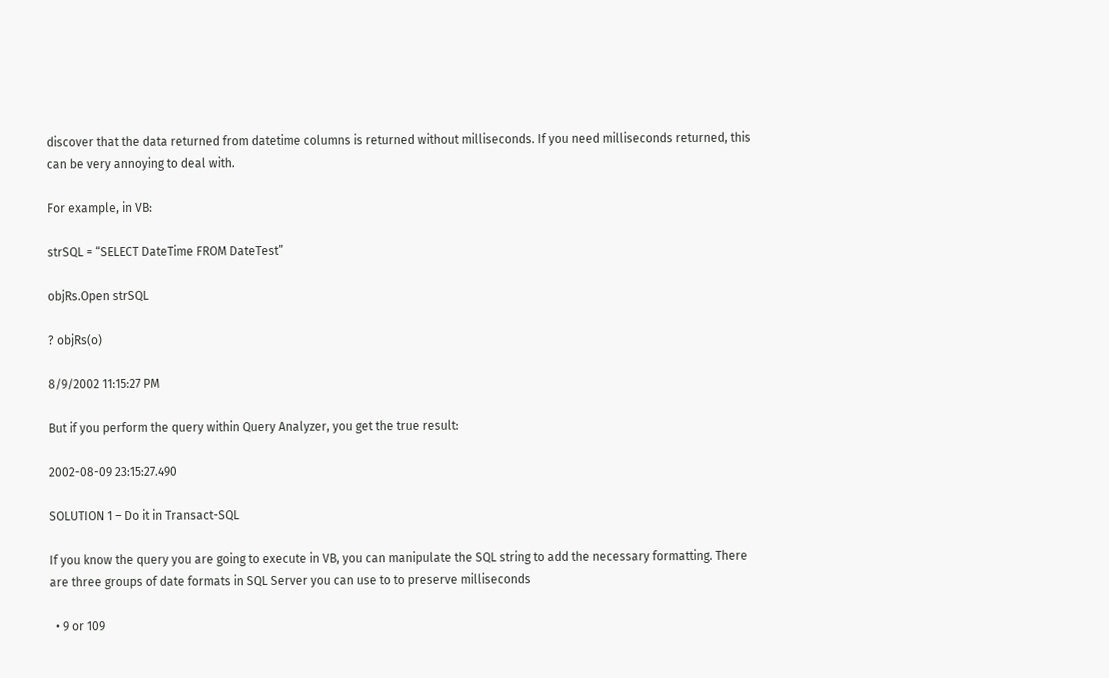discover that the data returned from datetime columns is returned without milliseconds. If you need milliseconds returned, this can be very annoying to deal with.

For example, in VB:

strSQL = “SELECT DateTime FROM DateTest”

objRs.Open strSQL

? objRs(o)

8/9/2002 11:15:27 PM

But if you perform the query within Query Analyzer, you get the true result:

2002-08-09 23:15:27.490

SOLUTION 1 – Do it in Transact-SQL

If you know the query you are going to execute in VB, you can manipulate the SQL string to add the necessary formatting. There are three groups of date formats in SQL Server you can use to to preserve milliseconds

  • 9 or 109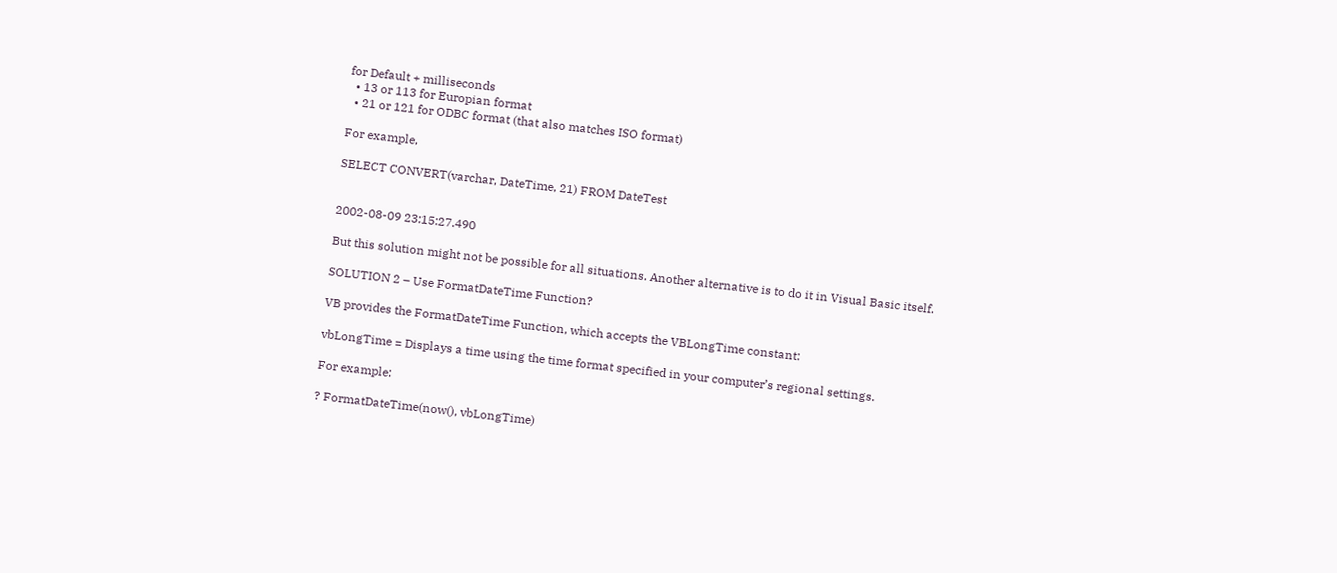for Default + milliseconds
  • 13 or 113 for Europian format
  • 21 or 121 for ODBC format (that also matches ISO format)

For example,

SELECT CONVERT(varchar, DateTime, 21) FROM DateTest


2002-08-09 23:15:27.490

But this solution might not be possible for all situations. Another alternative is to do it in Visual Basic itself.

SOLUTION 2 – Use FormatDateTime Function?

VB provides the FormatDateTime Function, which accepts the VBLongTime constant:

vbLongTime = Displays a time using the time format specified in your computer’s regional settings.

For example:

? FormatDateTime(now(), vbLongTime)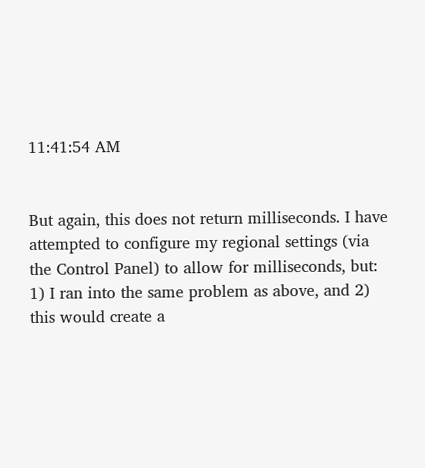11:41:54 AM


But again, this does not return milliseconds. I have attempted to configure my regional settings (via the Control Panel) to allow for milliseconds, but: 1) I ran into the same problem as above, and 2) this would create a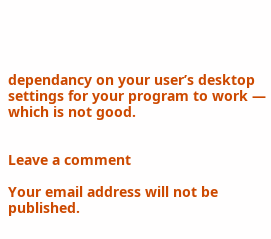dependancy on your user’s desktop settings for your program to work — which is not good.


Leave a comment

Your email address will not be published.